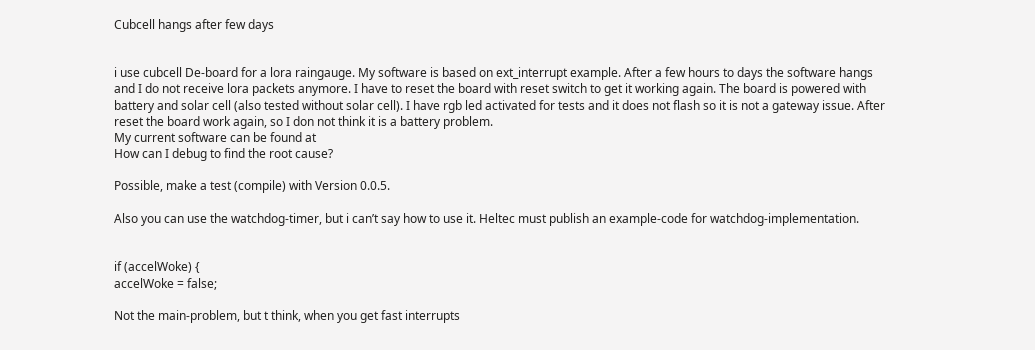Cubcell hangs after few days


i use cubcell De-board for a lora raingauge. My software is based on ext_interrupt example. After a few hours to days the software hangs and I do not receive lora packets anymore. I have to reset the board with reset switch to get it working again. The board is powered with battery and solar cell (also tested without solar cell). I have rgb led activated for tests and it does not flash so it is not a gateway issue. After reset the board work again, so I don not think it is a battery problem.
My current software can be found at
How can I debug to find the root cause?

Possible, make a test (compile) with Version 0.0.5.

Also you can use the watchdog-timer, but i can’t say how to use it. Heltec must publish an example-code for watchdog-implementation.


if (accelWoke) {
accelWoke = false;

Not the main-problem, but t think, when you get fast interrupts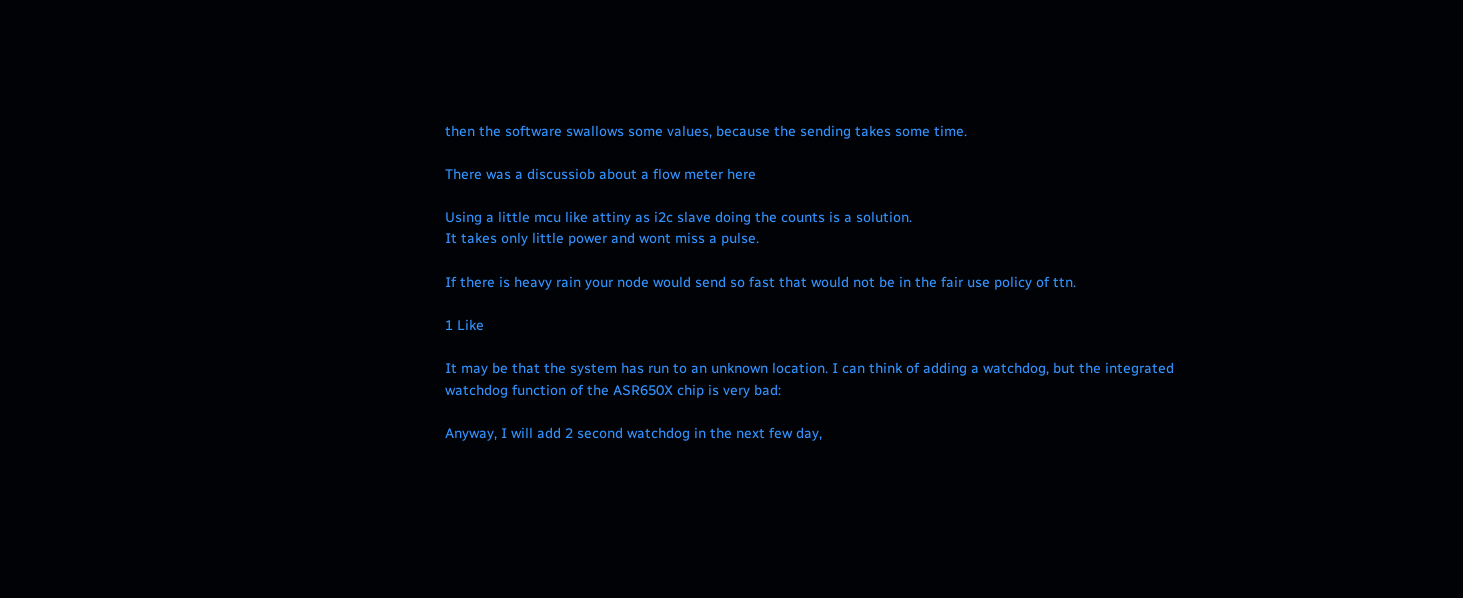then the software swallows some values, because the sending takes some time.

There was a discussiob about a flow meter here

Using a little mcu like attiny as i2c slave doing the counts is a solution.
It takes only little power and wont miss a pulse.

If there is heavy rain your node would send so fast that would not be in the fair use policy of ttn.

1 Like

It may be that the system has run to an unknown location. I can think of adding a watchdog, but the integrated watchdog function of the ASR650X chip is very bad:

Anyway, I will add 2 second watchdog in the next few day,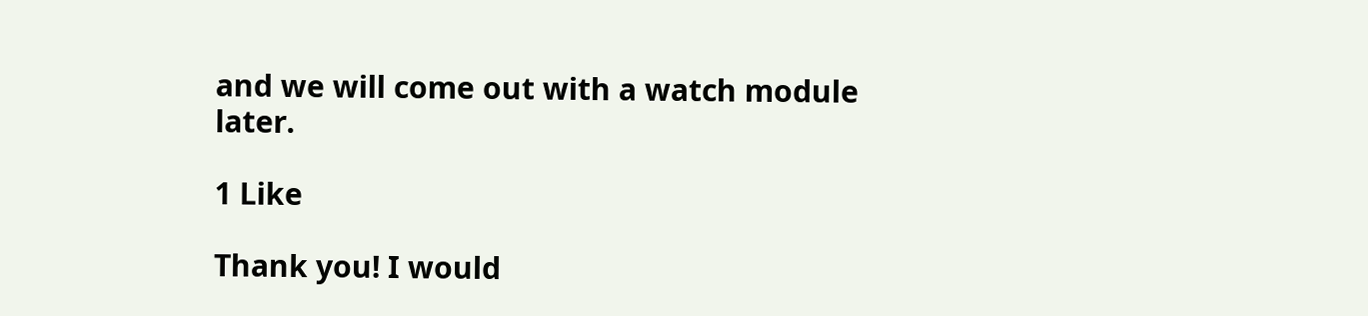and we will come out with a watch module later.

1 Like

Thank you! I would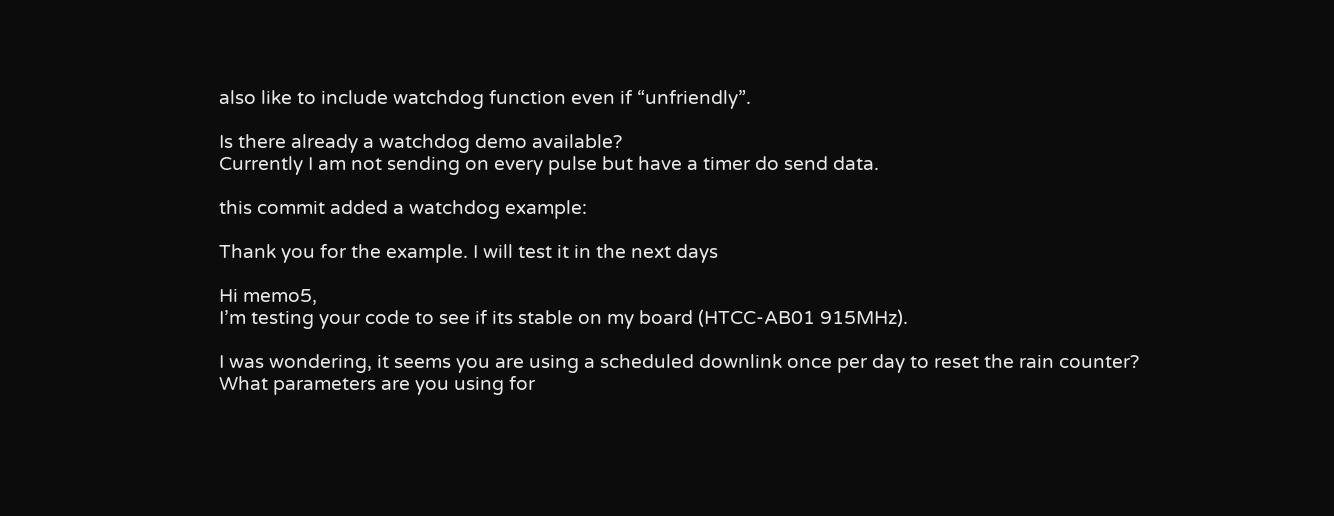also like to include watchdog function even if “unfriendly”.

Is there already a watchdog demo available?
Currently I am not sending on every pulse but have a timer do send data.

this commit added a watchdog example:

Thank you for the example. I will test it in the next days

Hi memo5,
I’m testing your code to see if its stable on my board (HTCC-AB01 915MHz).

I was wondering, it seems you are using a scheduled downlink once per day to reset the rain counter?
What parameters are you using for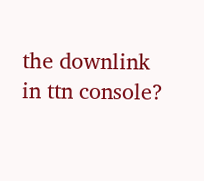the downlink in ttn console?